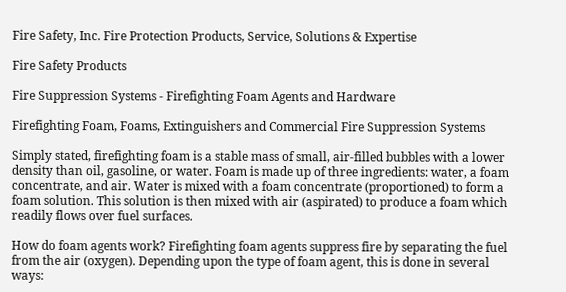Fire Safety, Inc. Fire Protection Products, Service, Solutions & Expertise

Fire Safety Products

Fire Suppression Systems - Firefighting Foam Agents and Hardware

Firefighting Foam, Foams, Extinguishers and Commercial Fire Suppression Systems

Simply stated, firefighting foam is a stable mass of small, air-filled bubbles with a lower density than oil, gasoline, or water. Foam is made up of three ingredients: water, a foam concentrate, and air. Water is mixed with a foam concentrate (proportioned) to form a foam solution. This solution is then mixed with air (aspirated) to produce a foam which readily flows over fuel surfaces.

How do foam agents work? Firefighting foam agents suppress fire by separating the fuel from the air (oxygen). Depending upon the type of foam agent, this is done in several ways: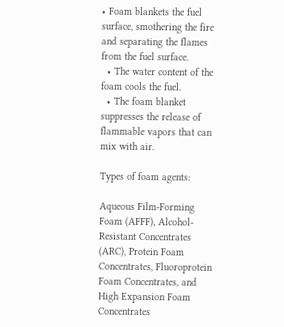• Foam blankets the fuel surface, smothering the fire and separating the flames from the fuel surface.
  • The water content of the foam cools the fuel.
  • The foam blanket suppresses the release of flammable vapors that can mix with air.

Types of foam agents:

Aqueous Film-Forming Foam (AFFF), Alcohol-Resistant Concentrates (ARC), Protein Foam Concentrates, Fluoroprotein Foam Concentrates, and High Expansion Foam Concentrates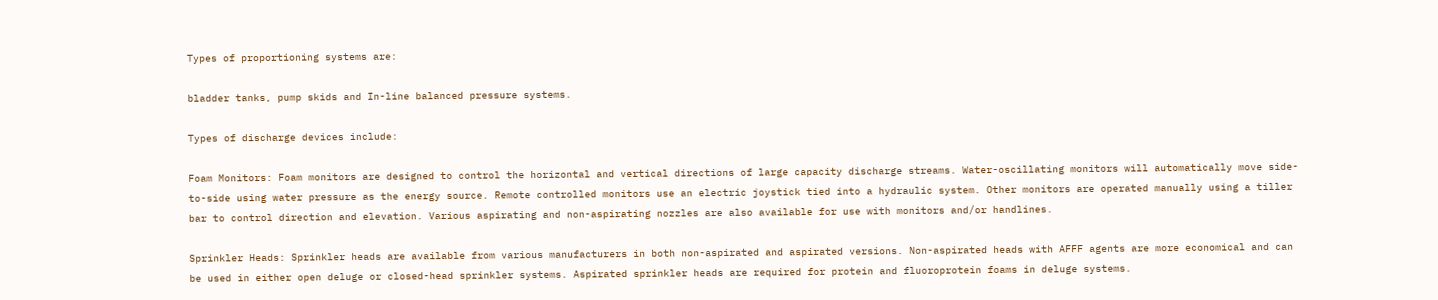Types of proportioning systems are:

bladder tanks, pump skids and In-line balanced pressure systems.

Types of discharge devices include:

Foam Monitors: Foam monitors are designed to control the horizontal and vertical directions of large capacity discharge streams. Water-oscillating monitors will automatically move side-to-side using water pressure as the energy source. Remote controlled monitors use an electric joystick tied into a hydraulic system. Other monitors are operated manually using a tiller bar to control direction and elevation. Various aspirating and non-aspirating nozzles are also available for use with monitors and/or handlines.

Sprinkler Heads: Sprinkler heads are available from various manufacturers in both non-aspirated and aspirated versions. Non-aspirated heads with AFFF agents are more economical and can be used in either open deluge or closed-head sprinkler systems. Aspirated sprinkler heads are required for protein and fluoroprotein foams in deluge systems.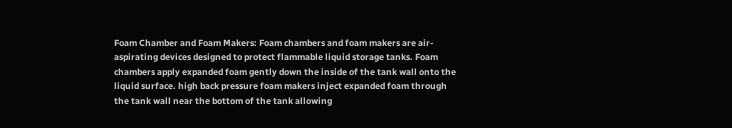Foam Chamber and Foam Makers: Foam chambers and foam makers are air-aspirating devices designed to protect flammable liquid storage tanks. Foam chambers apply expanded foam gently down the inside of the tank wall onto the liquid surface. high back pressure foam makers inject expanded foam through the tank wall near the bottom of the tank allowing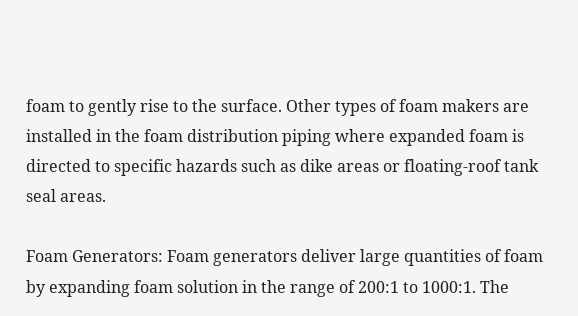foam to gently rise to the surface. Other types of foam makers are installed in the foam distribution piping where expanded foam is directed to specific hazards such as dike areas or floating-roof tank seal areas.

Foam Generators: Foam generators deliver large quantities of foam by expanding foam solution in the range of 200:1 to 1000:1. The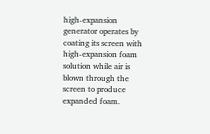high-expansion generator operates by coating its screen with high-expansion foam solution while air is blown through the screen to produce expanded foam.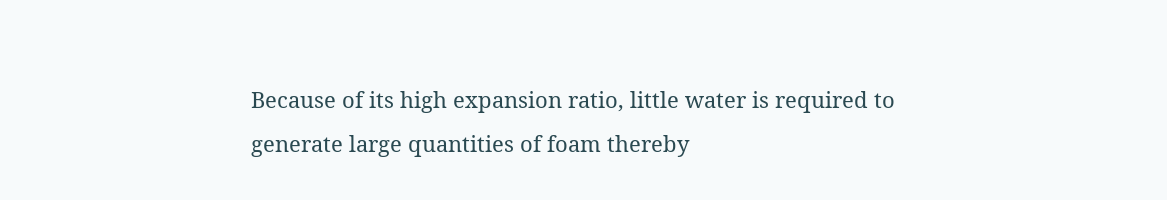Because of its high expansion ratio, little water is required to generate large quantities of foam thereby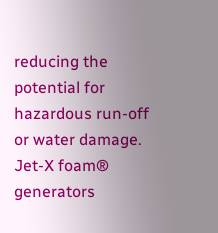reducing the potential for hazardous run-off or water damage. Jet-X foam® generators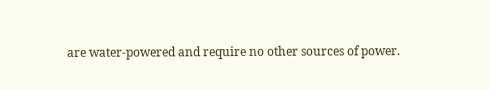are water-powered and require no other sources of power.